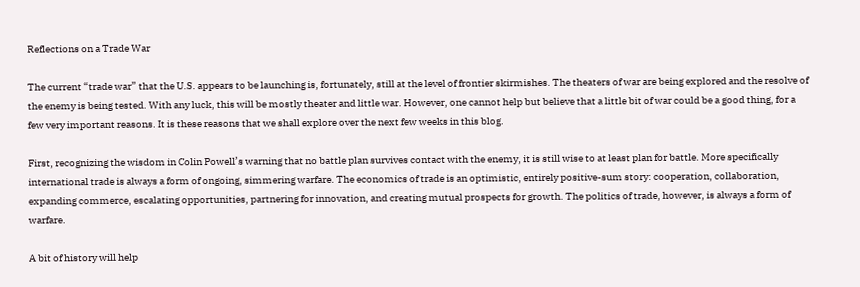Reflections on a Trade War

The current “trade war” that the U.S. appears to be launching is, fortunately, still at the level of frontier skirmishes. The theaters of war are being explored and the resolve of the enemy is being tested. With any luck, this will be mostly theater and little war. However, one cannot help but believe that a little bit of war could be a good thing, for a few very important reasons. It is these reasons that we shall explore over the next few weeks in this blog.

First, recognizing the wisdom in Colin Powell’s warning that no battle plan survives contact with the enemy, it is still wise to at least plan for battle. More specifically international trade is always a form of ongoing, simmering warfare. The economics of trade is an optimistic, entirely positive-sum story: cooperation, collaboration, expanding commerce, escalating opportunities, partnering for innovation, and creating mutual prospects for growth. The politics of trade, however, is always a form of warfare.

A bit of history will help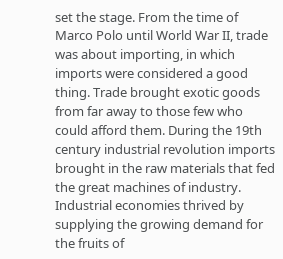set the stage. From the time of Marco Polo until World War II, trade was about importing, in which imports were considered a good thing. Trade brought exotic goods from far away to those few who could afford them. During the 19th century industrial revolution imports brought in the raw materials that fed the great machines of industry. Industrial economies thrived by supplying the growing demand for the fruits of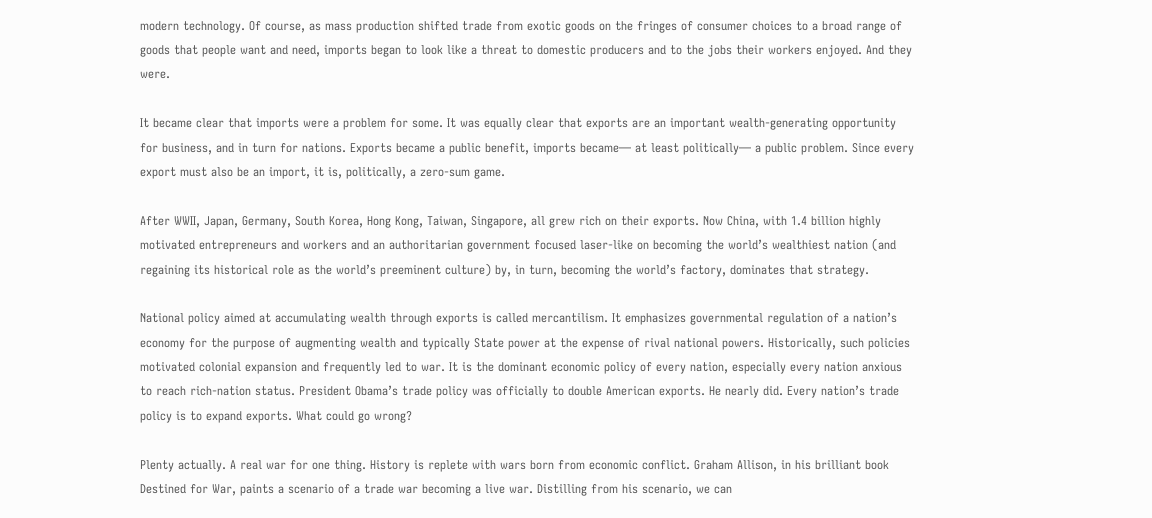modern technology. Of course, as mass production shifted trade from exotic goods on the fringes of consumer choices to a broad range of goods that people want and need, imports began to look like a threat to domestic producers and to the jobs their workers enjoyed. And they were.

It became clear that imports were a problem for some. It was equally clear that exports are an important wealth-generating opportunity for business, and in turn for nations. Exports became a public benefit, imports became— at least politically— a public problem. Since every export must also be an import, it is, politically, a zero-sum game.

After WWII, Japan, Germany, South Korea, Hong Kong, Taiwan, Singapore, all grew rich on their exports. Now China, with 1.4 billion highly motivated entrepreneurs and workers and an authoritarian government focused laser-like on becoming the world’s wealthiest nation (and regaining its historical role as the world’s preeminent culture) by, in turn, becoming the world’s factory, dominates that strategy.

National policy aimed at accumulating wealth through exports is called mercantilism. It emphasizes governmental regulation of a nation’s economy for the purpose of augmenting wealth and typically State power at the expense of rival national powers. Historically, such policies motivated colonial expansion and frequently led to war. It is the dominant economic policy of every nation, especially every nation anxious to reach rich-nation status. President Obama’s trade policy was officially to double American exports. He nearly did. Every nation’s trade policy is to expand exports. What could go wrong?

Plenty actually. A real war for one thing. History is replete with wars born from economic conflict. Graham Allison, in his brilliant book Destined for War, paints a scenario of a trade war becoming a live war. Distilling from his scenario, we can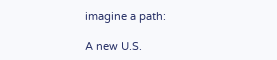imagine a path:

A new U.S.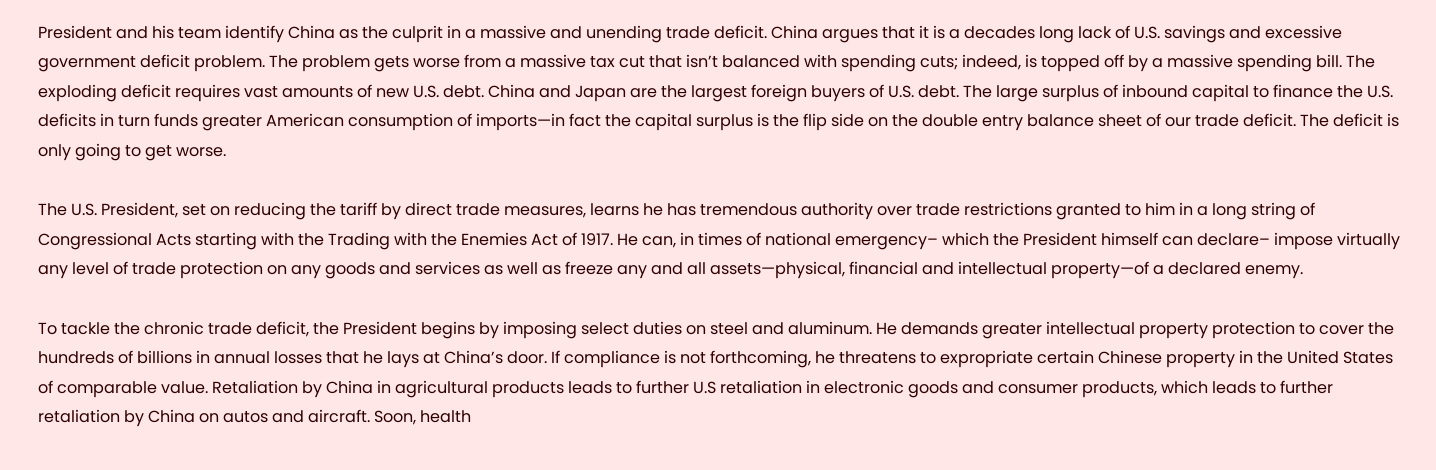President and his team identify China as the culprit in a massive and unending trade deficit. China argues that it is a decades long lack of U.S. savings and excessive government deficit problem. The problem gets worse from a massive tax cut that isn’t balanced with spending cuts; indeed, is topped off by a massive spending bill. The exploding deficit requires vast amounts of new U.S. debt. China and Japan are the largest foreign buyers of U.S. debt. The large surplus of inbound capital to finance the U.S. deficits in turn funds greater American consumption of imports—in fact the capital surplus is the flip side on the double entry balance sheet of our trade deficit. The deficit is only going to get worse.

The U.S. President, set on reducing the tariff by direct trade measures, learns he has tremendous authority over trade restrictions granted to him in a long string of Congressional Acts starting with the Trading with the Enemies Act of 1917. He can, in times of national emergency– which the President himself can declare– impose virtually any level of trade protection on any goods and services as well as freeze any and all assets—physical, financial and intellectual property—of a declared enemy.

To tackle the chronic trade deficit, the President begins by imposing select duties on steel and aluminum. He demands greater intellectual property protection to cover the hundreds of billions in annual losses that he lays at China’s door. If compliance is not forthcoming, he threatens to expropriate certain Chinese property in the United States of comparable value. Retaliation by China in agricultural products leads to further U.S retaliation in electronic goods and consumer products, which leads to further retaliation by China on autos and aircraft. Soon, health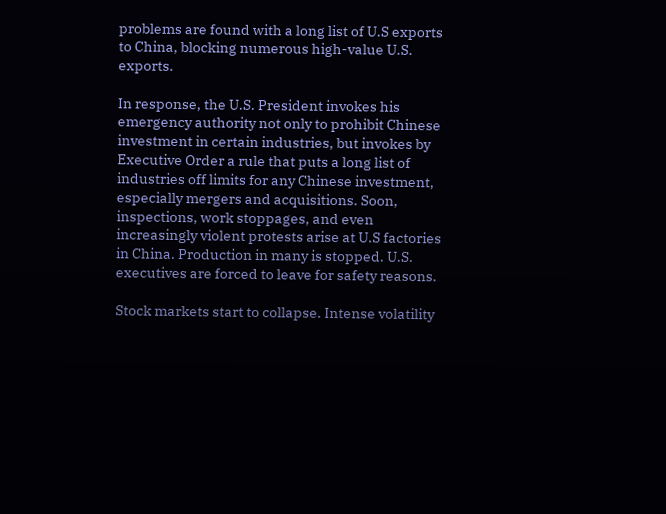problems are found with a long list of U.S exports to China, blocking numerous high-value U.S. exports.

In response, the U.S. President invokes his emergency authority not only to prohibit Chinese investment in certain industries, but invokes by Executive Order a rule that puts a long list of industries off limits for any Chinese investment, especially mergers and acquisitions. Soon, inspections, work stoppages, and even increasingly violent protests arise at U.S factories in China. Production in many is stopped. U.S. executives are forced to leave for safety reasons.

Stock markets start to collapse. Intense volatility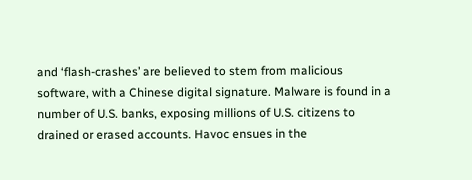and ‘flash-crashes’ are believed to stem from malicious software, with a Chinese digital signature. Malware is found in a number of U.S. banks, exposing millions of U.S. citizens to drained or erased accounts. Havoc ensues in the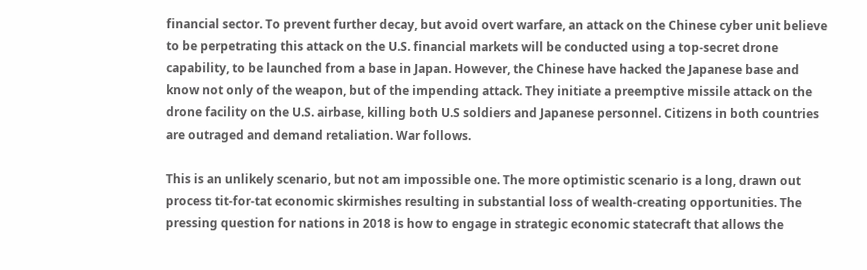financial sector. To prevent further decay, but avoid overt warfare, an attack on the Chinese cyber unit believe to be perpetrating this attack on the U.S. financial markets will be conducted using a top-secret drone capability, to be launched from a base in Japan. However, the Chinese have hacked the Japanese base and know not only of the weapon, but of the impending attack. They initiate a preemptive missile attack on the drone facility on the U.S. airbase, killing both U.S soldiers and Japanese personnel. Citizens in both countries are outraged and demand retaliation. War follows.

This is an unlikely scenario, but not am impossible one. The more optimistic scenario is a long, drawn out process tit-for-tat economic skirmishes resulting in substantial loss of wealth-creating opportunities. The pressing question for nations in 2018 is how to engage in strategic economic statecraft that allows the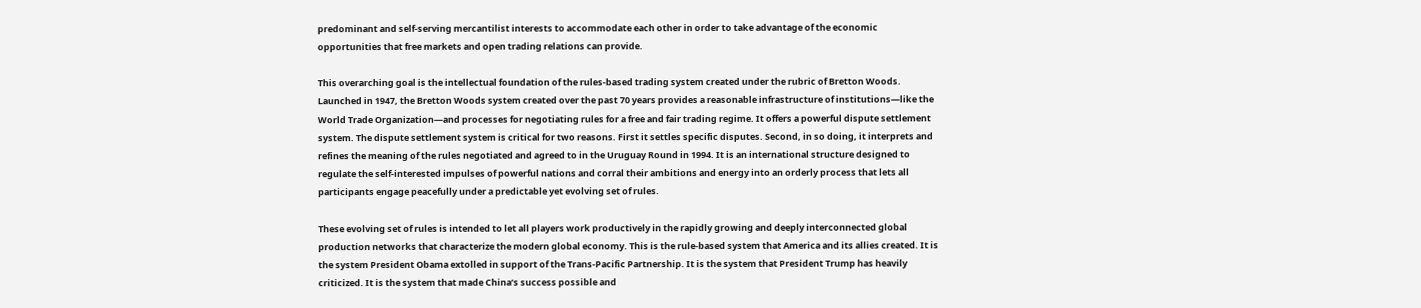predominant and self-serving mercantilist interests to accommodate each other in order to take advantage of the economic opportunities that free markets and open trading relations can provide.

This overarching goal is the intellectual foundation of the rules-based trading system created under the rubric of Bretton Woods. Launched in 1947, the Bretton Woods system created over the past 70 years provides a reasonable infrastructure of institutions—like the World Trade Organization—and processes for negotiating rules for a free and fair trading regime. It offers a powerful dispute settlement system. The dispute settlement system is critical for two reasons. First it settles specific disputes. Second, in so doing, it interprets and refines the meaning of the rules negotiated and agreed to in the Uruguay Round in 1994. It is an international structure designed to regulate the self-interested impulses of powerful nations and corral their ambitions and energy into an orderly process that lets all participants engage peacefully under a predictable yet evolving set of rules.

These evolving set of rules is intended to let all players work productively in the rapidly growing and deeply interconnected global production networks that characterize the modern global economy. This is the rule-based system that America and its allies created. It is the system President Obama extolled in support of the Trans-Pacific Partnership. It is the system that President Trump has heavily criticized. It is the system that made China’s success possible and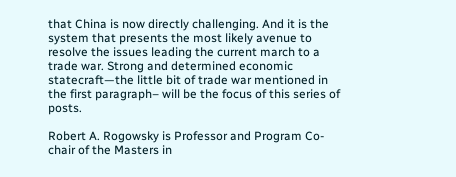that China is now directly challenging. And it is the system that presents the most likely avenue to resolve the issues leading the current march to a trade war. Strong and determined economic statecraft—the little bit of trade war mentioned in the first paragraph– will be the focus of this series of posts.

Robert A. Rogowsky is Professor and Program Co-chair of the Masters in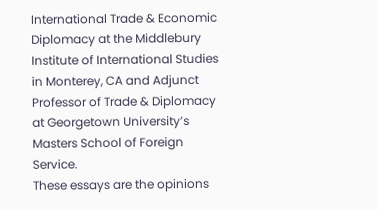International Trade & Economic Diplomacy at the Middlebury Institute of International Studies in Monterey, CA and Adjunct Professor of Trade & Diplomacy at Georgetown University’s Masters School of Foreign Service.
These essays are the opinions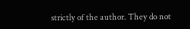strictly of the author. They do not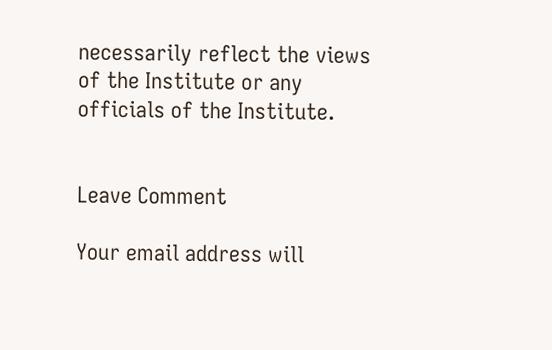necessarily reflect the views of the Institute or any officials of the Institute.


Leave Comment

Your email address will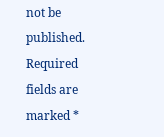not be published. Required fields are marked *